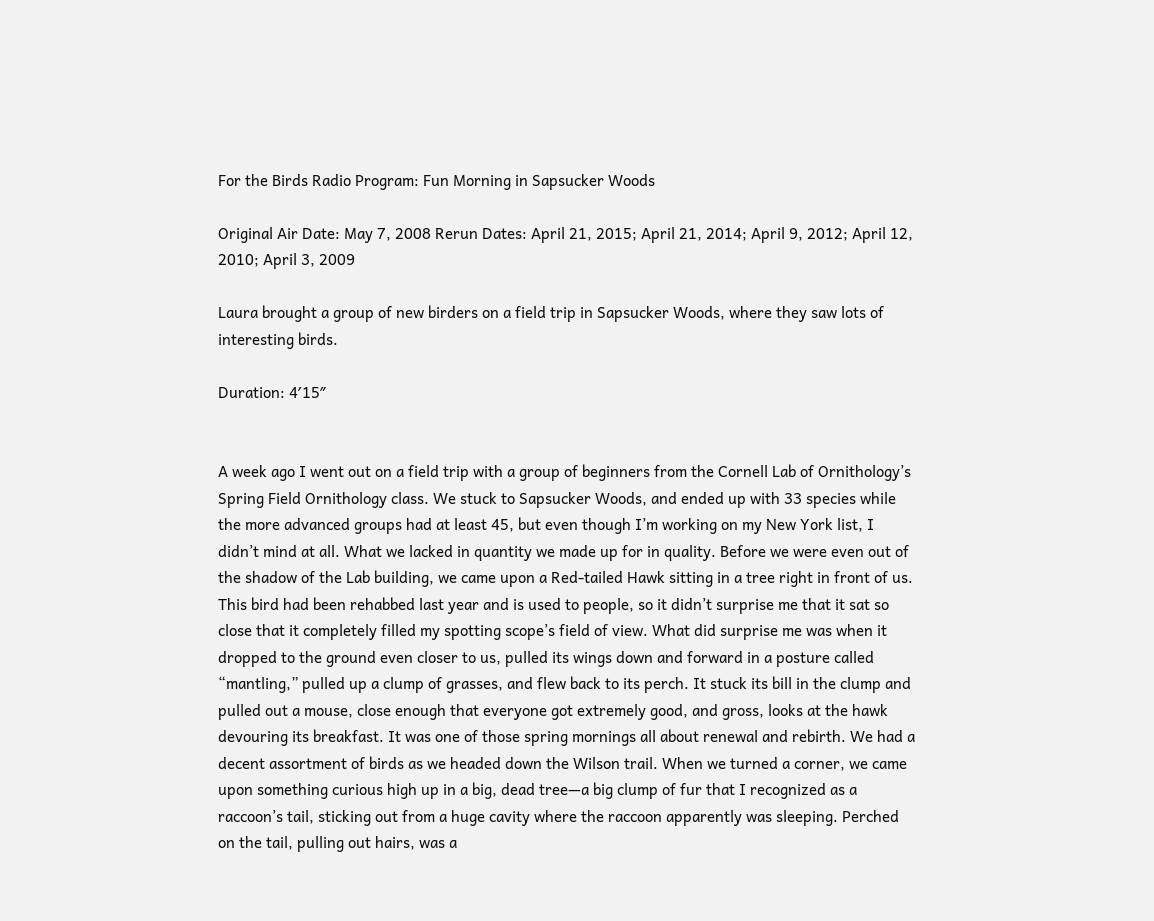For the Birds Radio Program: Fun Morning in Sapsucker Woods

Original Air Date: May 7, 2008 Rerun Dates: April 21, 2015; April 21, 2014; April 9, 2012; April 12, 2010; April 3, 2009

Laura brought a group of new birders on a field trip in Sapsucker Woods, where they saw lots of interesting birds.

Duration: 4′15″


A week ago I went out on a field trip with a group of beginners from the Cornell Lab of Ornithology’s Spring Field Ornithology class. We stuck to Sapsucker Woods, and ended up with 33 species while the more advanced groups had at least 45, but even though I’m working on my New York list, I didn’t mind at all. What we lacked in quantity we made up for in quality. Before we were even out of the shadow of the Lab building, we came upon a Red-tailed Hawk sitting in a tree right in front of us. This bird had been rehabbed last year and is used to people, so it didn’t surprise me that it sat so close that it completely filled my spotting scope’s field of view. What did surprise me was when it dropped to the ground even closer to us, pulled its wings down and forward in a posture called “mantling,” pulled up a clump of grasses, and flew back to its perch. It stuck its bill in the clump and pulled out a mouse, close enough that everyone got extremely good, and gross, looks at the hawk devouring its breakfast. It was one of those spring mornings all about renewal and rebirth. We had a decent assortment of birds as we headed down the Wilson trail. When we turned a corner, we came upon something curious high up in a big, dead tree—a big clump of fur that I recognized as a raccoon’s tail, sticking out from a huge cavity where the raccoon apparently was sleeping. Perched on the tail, pulling out hairs, was a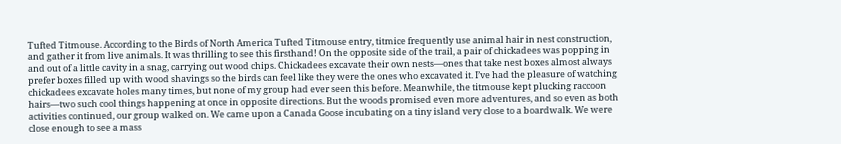Tufted Titmouse. According to the Birds of North America Tufted Titmouse entry, titmice frequently use animal hair in nest construction, and gather it from live animals. It was thrilling to see this firsthand! On the opposite side of the trail, a pair of chickadees was popping in and out of a little cavity in a snag, carrying out wood chips. Chickadees excavate their own nests—ones that take nest boxes almost always prefer boxes filled up with wood shavings so the birds can feel like they were the ones who excavated it. I’ve had the pleasure of watching chickadees excavate holes many times, but none of my group had ever seen this before. Meanwhile, the titmouse kept plucking raccoon hairs—two such cool things happening at once in opposite directions. But the woods promised even more adventures, and so even as both activities continued, our group walked on. We came upon a Canada Goose incubating on a tiny island very close to a boardwalk. We were close enough to see a mass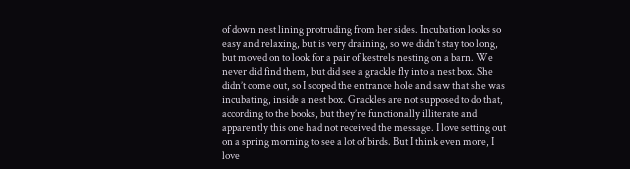of down nest lining protruding from her sides. Incubation looks so easy and relaxing, but is very draining, so we didn’t stay too long, but moved on to look for a pair of kestrels nesting on a barn. We never did find them, but did see a grackle fly into a nest box. She didn’t come out, so I scoped the entrance hole and saw that she was incubating, inside a nest box. Grackles are not supposed to do that, according to the books, but they’re functionally illiterate and apparently this one had not received the message. I love setting out on a spring morning to see a lot of birds. But I think even more, I love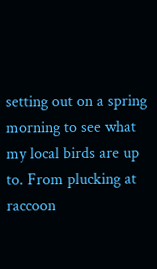setting out on a spring morning to see what my local birds are up to. From plucking at raccoon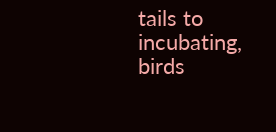tails to incubating, birds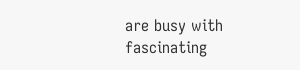are busy with fascinating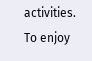activities. To enjoy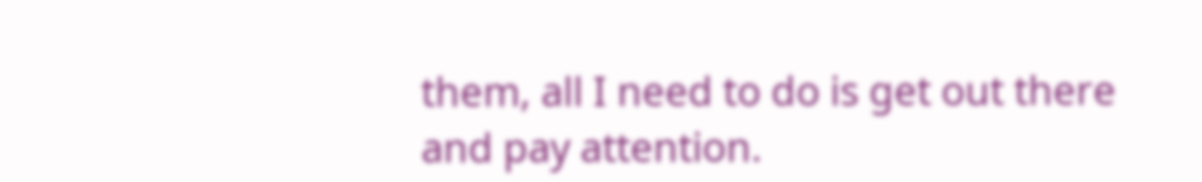them, all I need to do is get out there and pay attention.